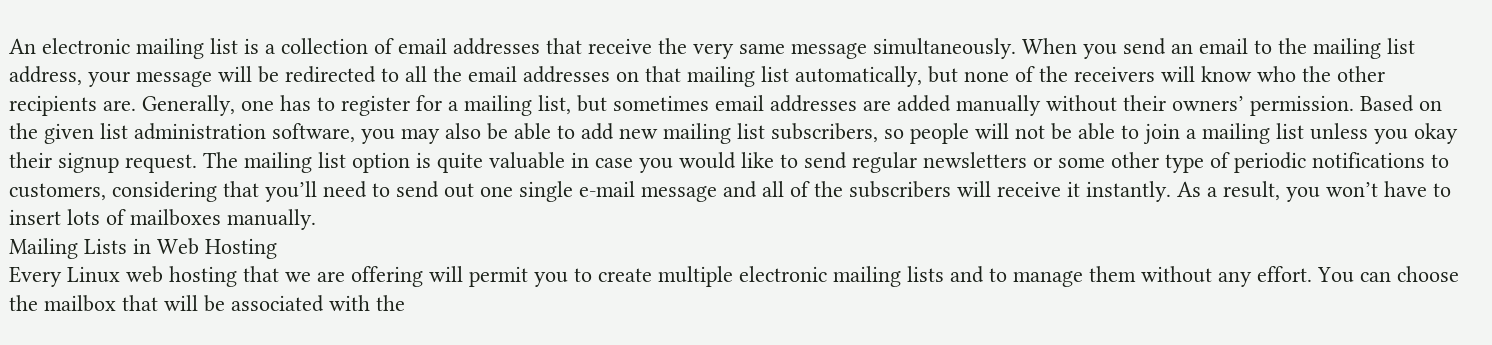An electronic mailing list is a collection of email addresses that receive the very same message simultaneously. When you send an email to the mailing list address, your message will be redirected to all the email addresses on that mailing list automatically, but none of the receivers will know who the other recipients are. Generally, one has to register for a mailing list, but sometimes email addresses are added manually without their owners’ permission. Based on the given list administration software, you may also be able to add new mailing list subscribers, so people will not be able to join a mailing list unless you okay their signup request. The mailing list option is quite valuable in case you would like to send regular newsletters or some other type of periodic notifications to customers, considering that you’ll need to send out one single e-mail message and all of the subscribers will receive it instantly. As a result, you won’t have to insert lots of mailboxes manually.
Mailing Lists in Web Hosting
Every Linux web hosting that we are offering will permit you to create multiple electronic mailing lists and to manage them without any effort. You can choose the mailbox that will be associated with the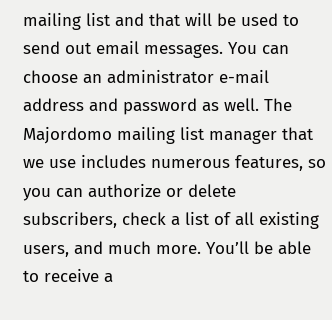mailing list and that will be used to send out email messages. You can choose an administrator e-mail address and password as well. The Majordomo mailing list manager that we use includes numerous features, so you can authorize or delete subscribers, check a list of all existing users, and much more. You’ll be able to receive a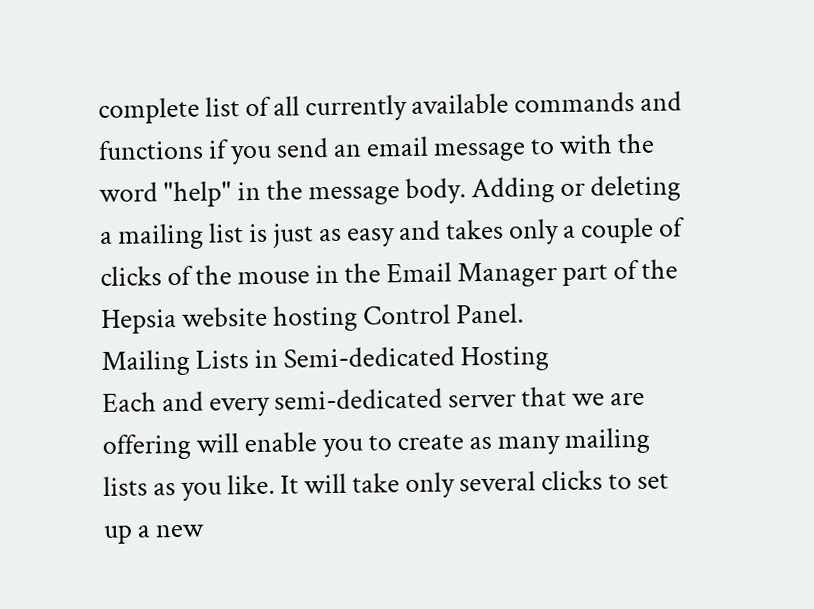complete list of all currently available commands and functions if you send an email message to with the word "help" in the message body. Adding or deleting a mailing list is just as easy and takes only a couple of clicks of the mouse in the Email Manager part of the Hepsia website hosting Control Panel.
Mailing Lists in Semi-dedicated Hosting
Each and every semi-dedicated server that we are offering will enable you to create as many mailing lists as you like. It will take only several clicks to set up a new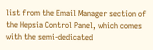list from the Email Manager section of the Hepsia Control Panel, which comes with the semi-dedicated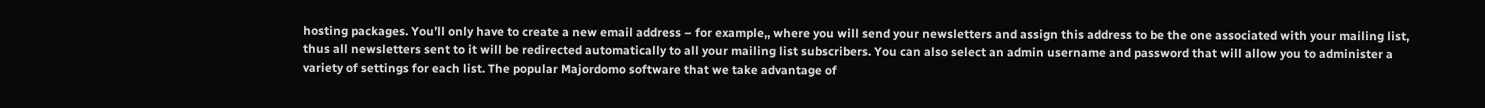hosting packages. You’ll only have to create a new email address – for example,, where you will send your newsletters and assign this address to be the one associated with your mailing list, thus all newsletters sent to it will be redirected automatically to all your mailing list subscribers. You can also select an admin username and password that will allow you to administer a variety of settings for each list. The popular Majordomo software that we take advantage of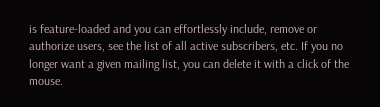is feature-loaded and you can effortlessly include, remove or authorize users, see the list of all active subscribers, etc. If you no longer want a given mailing list, you can delete it with a click of the mouse.